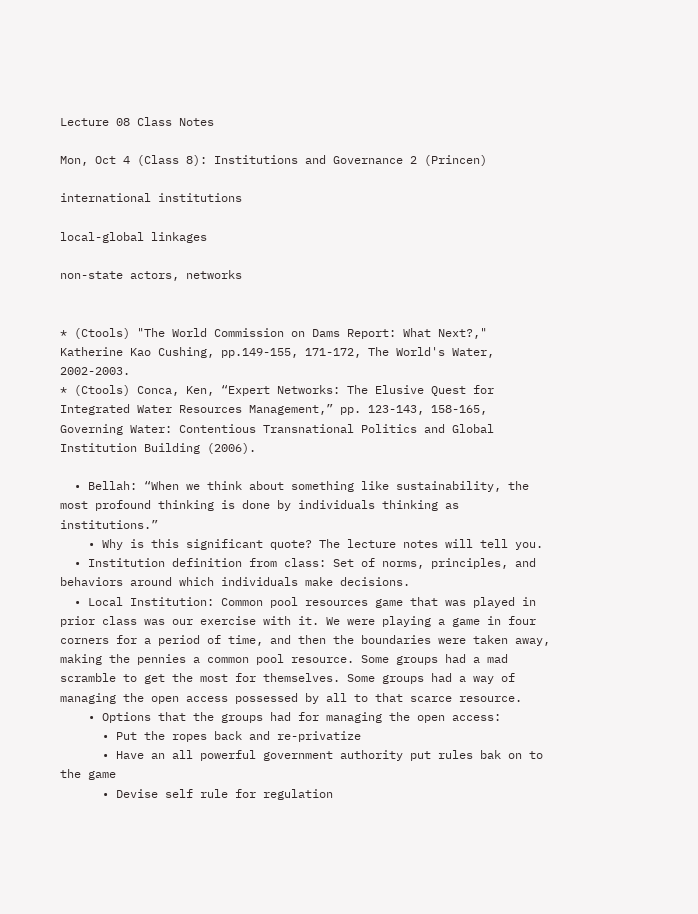Lecture 08 Class Notes

Mon, Oct 4 (Class 8): Institutions and Governance 2 (Princen)

international institutions

local-global linkages

non-state actors, networks


* (Ctools) "The World Commission on Dams Report: What Next?," Katherine Kao Cushing, pp.149-155, 171-172, The World's Water, 2002-2003.
* (Ctools) Conca, Ken, “Expert Networks: The Elusive Quest for Integrated Water Resources Management,” pp. 123-143, 158-165, Governing Water: Contentious Transnational Politics and Global Institution Building (2006).

  • Bellah: “When we think about something like sustainability, the most profound thinking is done by individuals thinking as institutions.”
    • Why is this significant quote? The lecture notes will tell you.
  • Institution definition from class: Set of norms, principles, and behaviors around which individuals make decisions.
  • Local Institution: Common pool resources game that was played in prior class was our exercise with it. We were playing a game in four corners for a period of time, and then the boundaries were taken away, making the pennies a common pool resource. Some groups had a mad scramble to get the most for themselves. Some groups had a way of managing the open access possessed by all to that scarce resource.
    • Options that the groups had for managing the open access:
      • Put the ropes back and re-privatize
      • Have an all powerful government authority put rules bak on to the game
      • Devise self rule for regulation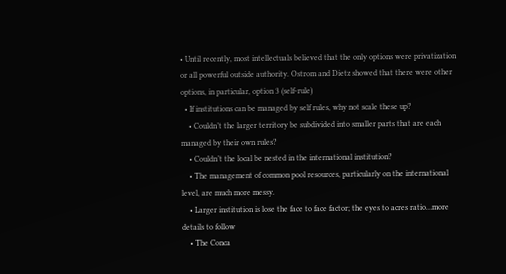• Until recently, most intellectuals believed that the only options were privatization or all powerful outside authority. Ostrom and Dietz showed that there were other options, in particular, option 3 (self-rule)
  • If institutions can be managed by self rules, why not scale these up?
    • Couldn’t the larger territory be subdivided into smaller parts that are each managed by their own rules?
    • Couldn’t the local be nested in the international institution?
    • The management of common pool resources, particularly on the international level, are much more messy.
    • Larger institution is lose the face to face factor; the eyes to acres ratio…more details to follow
    • The Conca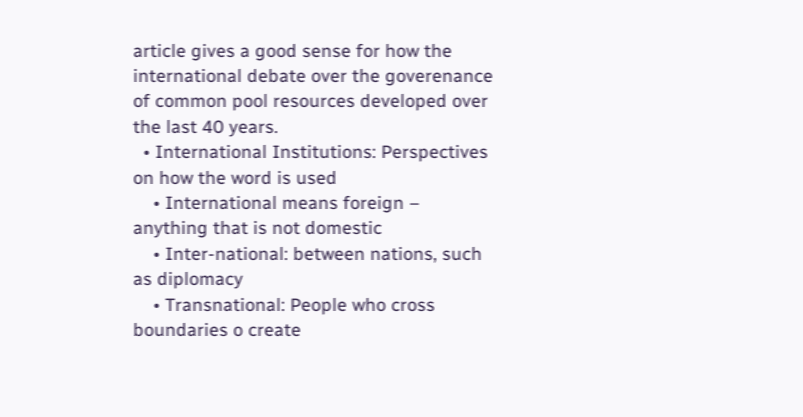article gives a good sense for how the international debate over the goverenance of common pool resources developed over the last 40 years.
  • International Institutions: Perspectives on how the word is used
    • International means foreign – anything that is not domestic
    • Inter-national: between nations, such as diplomacy
    • Transnational: People who cross boundaries o create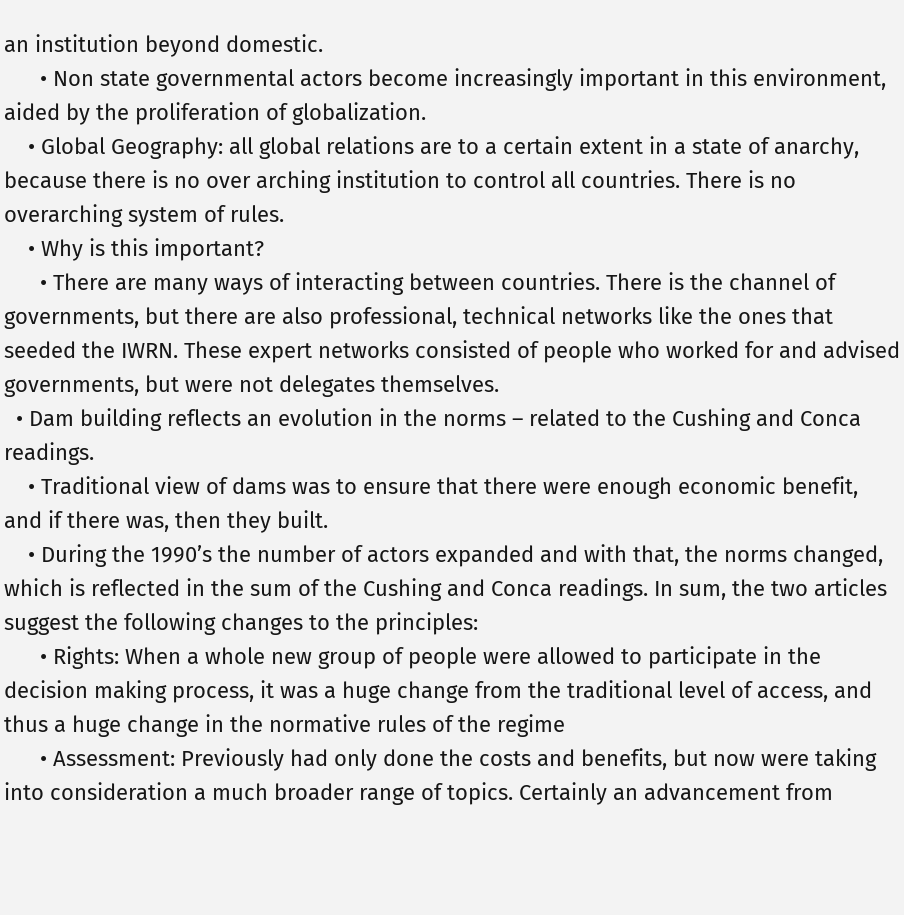an institution beyond domestic.
      • Non state governmental actors become increasingly important in this environment, aided by the proliferation of globalization.
    • Global Geography: all global relations are to a certain extent in a state of anarchy, because there is no over arching institution to control all countries. There is no overarching system of rules.
    • Why is this important?
      • There are many ways of interacting between countries. There is the channel of governments, but there are also professional, technical networks like the ones that seeded the IWRN. These expert networks consisted of people who worked for and advised governments, but were not delegates themselves.
  • Dam building reflects an evolution in the norms – related to the Cushing and Conca readings.
    • Traditional view of dams was to ensure that there were enough economic benefit, and if there was, then they built.
    • During the 1990’s the number of actors expanded and with that, the norms changed, which is reflected in the sum of the Cushing and Conca readings. In sum, the two articles suggest the following changes to the principles:
      • Rights: When a whole new group of people were allowed to participate in the decision making process, it was a huge change from the traditional level of access, and thus a huge change in the normative rules of the regime
      • Assessment: Previously had only done the costs and benefits, but now were taking into consideration a much broader range of topics. Certainly an advancement from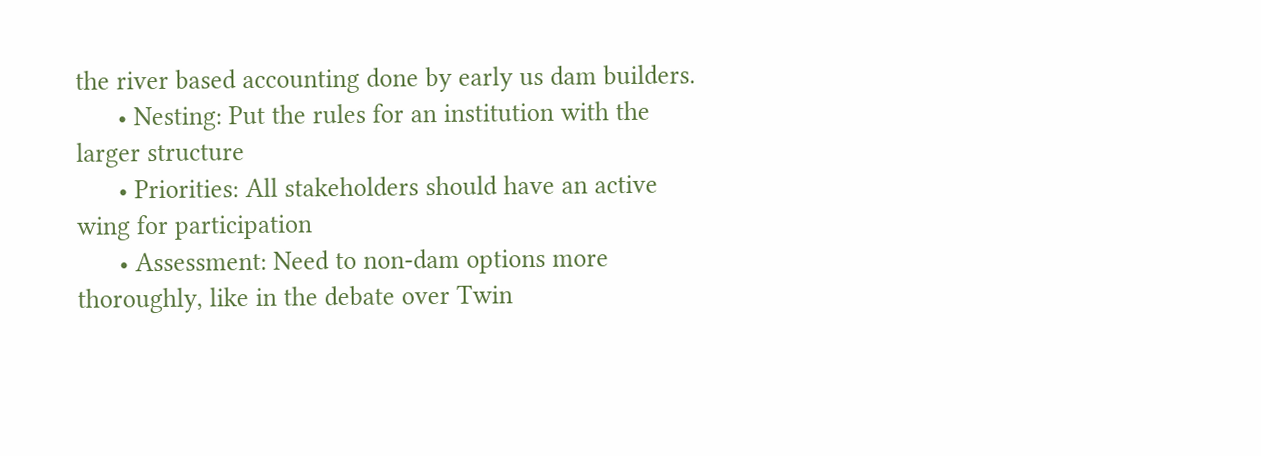the river based accounting done by early us dam builders.
      • Nesting: Put the rules for an institution with the larger structure
      • Priorities: All stakeholders should have an active wing for participation
      • Assessment: Need to non-dam options more thoroughly, like in the debate over Twin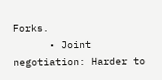Forks.
      • Joint negotiation: Harder to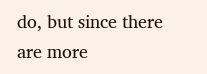do, but since there are more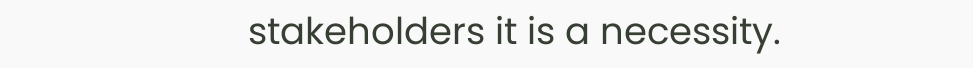stakeholders it is a necessity.